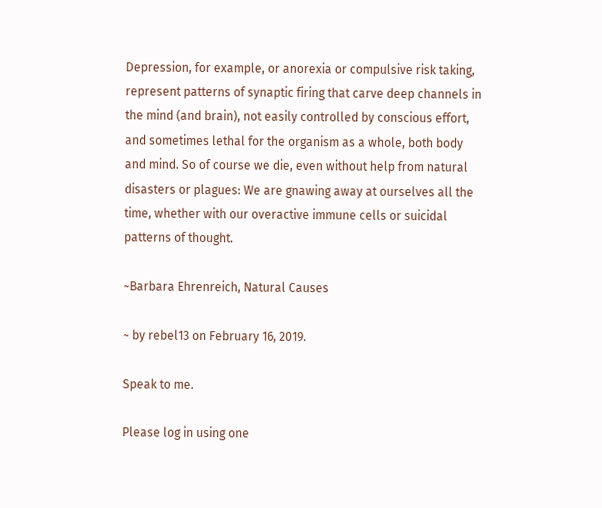Depression, for example, or anorexia or compulsive risk taking, represent patterns of synaptic firing that carve deep channels in the mind (and brain), not easily controlled by conscious effort, and sometimes lethal for the organism as a whole, both body and mind. So of course we die, even without help from natural disasters or plagues: We are gnawing away at ourselves all the time, whether with our overactive immune cells or suicidal patterns of thought.

~Barbara Ehrenreich, Natural Causes

~ by rebel13 on February 16, 2019.

Speak to me.

Please log in using one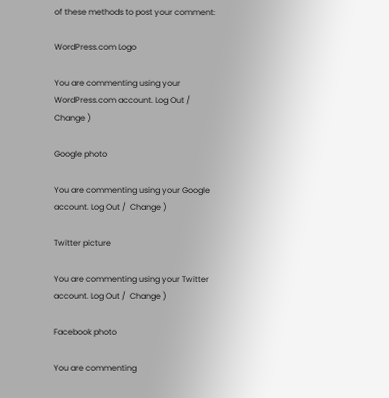of these methods to post your comment:

WordPress.com Logo

You are commenting using your WordPress.com account. Log Out /  Change )

Google photo

You are commenting using your Google account. Log Out /  Change )

Twitter picture

You are commenting using your Twitter account. Log Out /  Change )

Facebook photo

You are commenting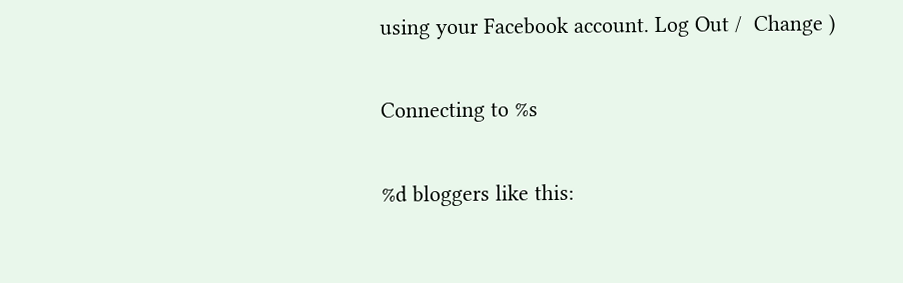using your Facebook account. Log Out /  Change )

Connecting to %s

%d bloggers like this: